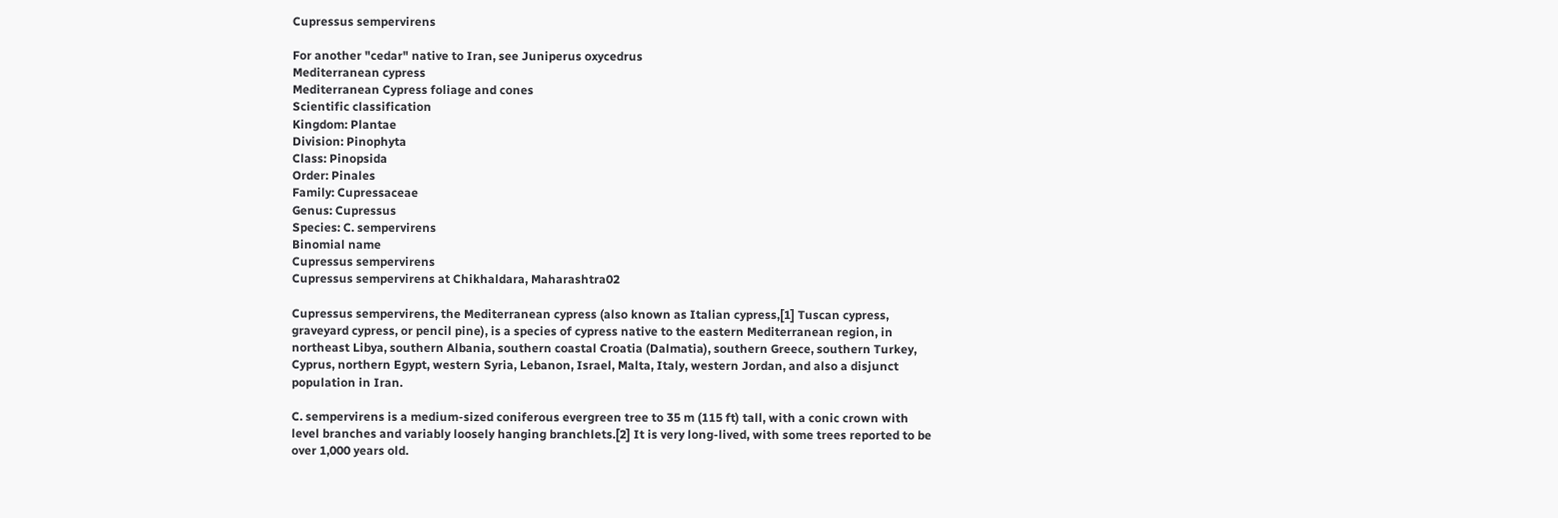Cupressus sempervirens

For another "cedar" native to Iran, see Juniperus oxycedrus
Mediterranean cypress
Mediterranean Cypress foliage and cones
Scientific classification
Kingdom: Plantae
Division: Pinophyta
Class: Pinopsida
Order: Pinales
Family: Cupressaceae
Genus: Cupressus
Species: C. sempervirens
Binomial name
Cupressus sempervirens
Cupressus sempervirens at Chikhaldara, Maharashtra02

Cupressus sempervirens, the Mediterranean cypress (also known as Italian cypress,[1] Tuscan cypress, graveyard cypress, or pencil pine), is a species of cypress native to the eastern Mediterranean region, in northeast Libya, southern Albania, southern coastal Croatia (Dalmatia), southern Greece, southern Turkey, Cyprus, northern Egypt, western Syria, Lebanon, Israel, Malta, Italy, western Jordan, and also a disjunct population in Iran.

C. sempervirens is a medium-sized coniferous evergreen tree to 35 m (115 ft) tall, with a conic crown with level branches and variably loosely hanging branchlets.[2] It is very long-lived, with some trees reported to be over 1,000 years old.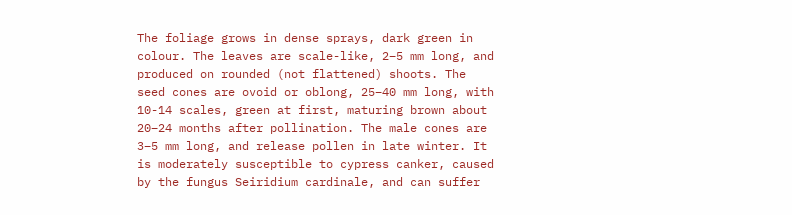The foliage grows in dense sprays, dark green in colour. The leaves are scale-like, 2–5 mm long, and produced on rounded (not flattened) shoots. The seed cones are ovoid or oblong, 25–40 mm long, with 10-14 scales, green at first, maturing brown about 20–24 months after pollination. The male cones are 3–5 mm long, and release pollen in late winter. It is moderately susceptible to cypress canker, caused by the fungus Seiridium cardinale, and can suffer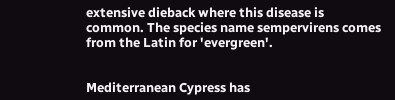extensive dieback where this disease is common. The species name sempervirens comes from the Latin for 'evergreen'.


Mediterranean Cypress has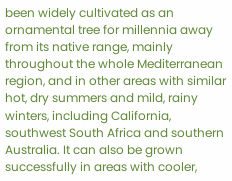been widely cultivated as an ornamental tree for millennia away from its native range, mainly throughout the whole Mediterranean region, and in other areas with similar hot, dry summers and mild, rainy winters, including California, southwest South Africa and southern Australia. It can also be grown successfully in areas with cooler,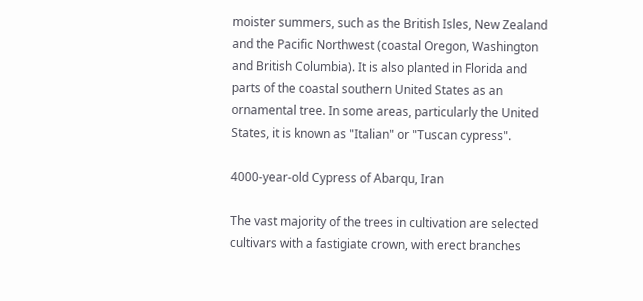moister summers, such as the British Isles, New Zealand and the Pacific Northwest (coastal Oregon, Washington and British Columbia). It is also planted in Florida and parts of the coastal southern United States as an ornamental tree. In some areas, particularly the United States, it is known as "Italian" or "Tuscan cypress".

4000-year-old Cypress of Abarqu, Iran

The vast majority of the trees in cultivation are selected cultivars with a fastigiate crown, with erect branches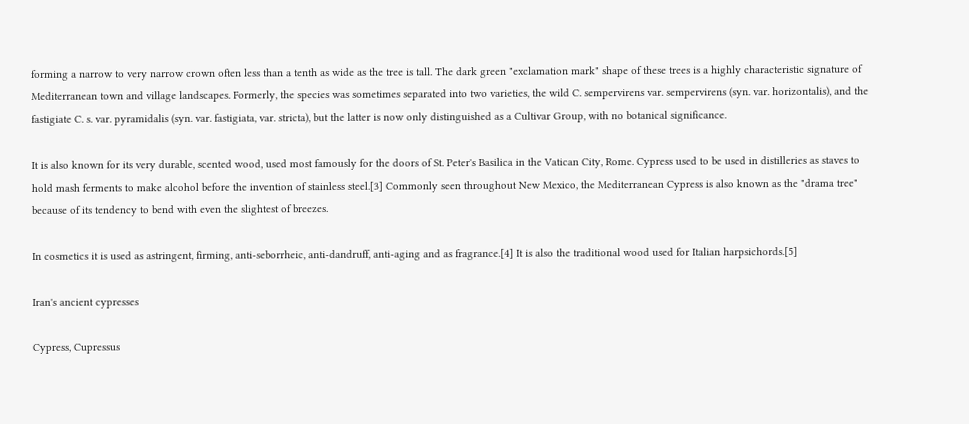forming a narrow to very narrow crown often less than a tenth as wide as the tree is tall. The dark green "exclamation mark" shape of these trees is a highly characteristic signature of Mediterranean town and village landscapes. Formerly, the species was sometimes separated into two varieties, the wild C. sempervirens var. sempervirens (syn. var. horizontalis), and the fastigiate C. s. var. pyramidalis (syn. var. fastigiata, var. stricta), but the latter is now only distinguished as a Cultivar Group, with no botanical significance.

It is also known for its very durable, scented wood, used most famously for the doors of St. Peter's Basilica in the Vatican City, Rome. Cypress used to be used in distilleries as staves to hold mash ferments to make alcohol before the invention of stainless steel.[3] Commonly seen throughout New Mexico, the Mediterranean Cypress is also known as the "drama tree" because of its tendency to bend with even the slightest of breezes.

In cosmetics it is used as astringent, firming, anti-seborrheic, anti-dandruff, anti-aging and as fragrance.[4] It is also the traditional wood used for Italian harpsichords.[5]

Iran's ancient cypresses

Cypress, Cupressus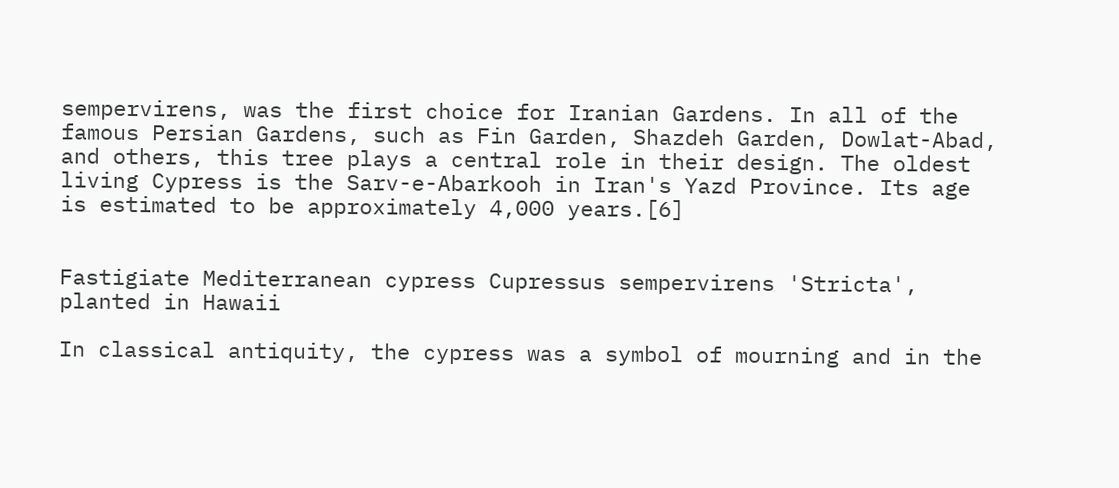sempervirens, was the first choice for Iranian Gardens. In all of the famous Persian Gardens, such as Fin Garden, Shazdeh Garden, Dowlat-Abad, and others, this tree plays a central role in their design. The oldest living Cypress is the Sarv-e-Abarkooh in Iran's Yazd Province. Its age is estimated to be approximately 4,000 years.[6]


Fastigiate Mediterranean cypress Cupressus sempervirens 'Stricta', planted in Hawaii

In classical antiquity, the cypress was a symbol of mourning and in the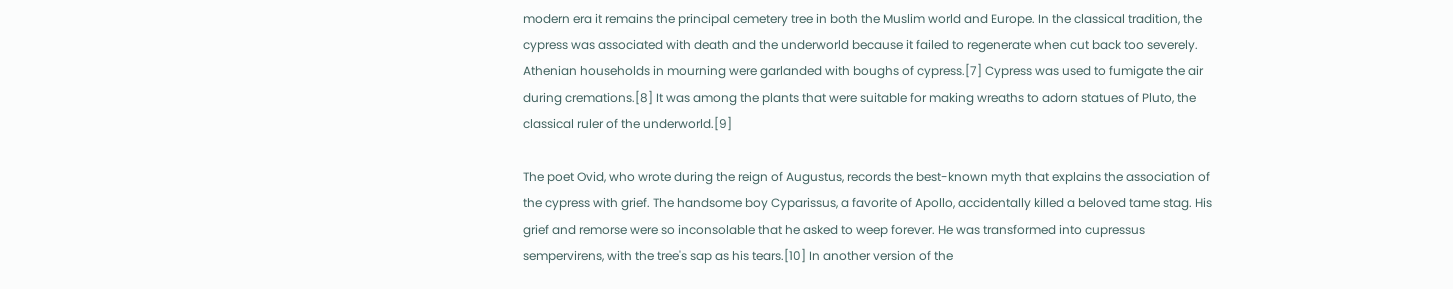modern era it remains the principal cemetery tree in both the Muslim world and Europe. In the classical tradition, the cypress was associated with death and the underworld because it failed to regenerate when cut back too severely. Athenian households in mourning were garlanded with boughs of cypress.[7] Cypress was used to fumigate the air during cremations.[8] It was among the plants that were suitable for making wreaths to adorn statues of Pluto, the classical ruler of the underworld.[9]

The poet Ovid, who wrote during the reign of Augustus, records the best-known myth that explains the association of the cypress with grief. The handsome boy Cyparissus, a favorite of Apollo, accidentally killed a beloved tame stag. His grief and remorse were so inconsolable that he asked to weep forever. He was transformed into cupressus sempervirens, with the tree's sap as his tears.[10] In another version of the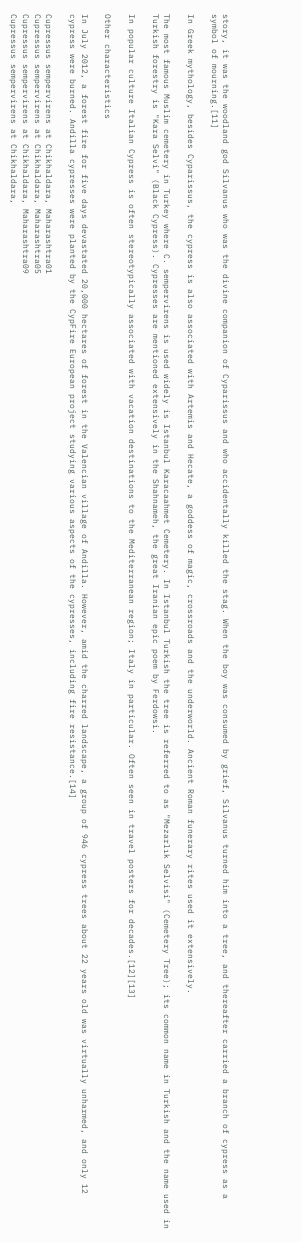story, it was the woodland god Silvanus who was the divine companion of Cyparissus and who accidentally killed the stag. When the boy was consumed by grief, Silvanus turned him into a tree, and thereafter carried a branch of cypress as a symbol of mourning.[11]

In Greek mythology, besides Cyparissus, the cypress is also associated with Artemis and Hecate, a goddess of magic, crossroads and the underworld. Ancient Roman funerary rites used it extensively.

The most famous Muslim cemetery in Turkey where C. sempervirens is used widely is Istanbul Karacaahmet Cemetery. In Istanbul Turkish the tree is referred to as "Mezarlık Selvisi" (Cemetery Tree); its common name in Turkish and the name used in Turkish forestry is "Kara Selvi" (Black Cypress). Cypresses are mentioned extensively in the Shahnameh, the great Iranian epic poem by Ferdowsi.

In popular culture Italian Cypress is often stereotypically associated with vacation destinations to the Mediterranean region; Italy in particular. Often seen in travel posters for decades.[12][13]

Other characteristics

In July 2012, a forest fire for five days devastated 20,000 hectares of forest in the Valencian village of Andilla. However, amid the charred landscape, a group of 946 cypress trees about 22 years old was virtually unharmed, and only 12 cypress were burned. Andilla cypresses were planted by the CypFire European project studying various aspects of the cypresses, including fire resistance.[14]

Cupressus sempervirens at Chikhaldara, Maharashtra01
Cupressus sempervirens at Chikhaldara, Maharashtra05
Cupressus sempervirens at Chikhaldara, Maharashtra09
Cupressus sempervirens at Chikhaldara,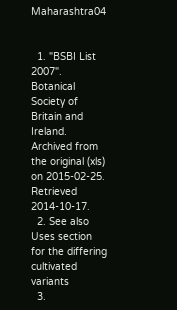Maharashtra04


  1. "BSBI List 2007". Botanical Society of Britain and Ireland. Archived from the original (xls) on 2015-02-25. Retrieved 2014-10-17.
  2. See also Uses section for the differing cultivated variants
  3.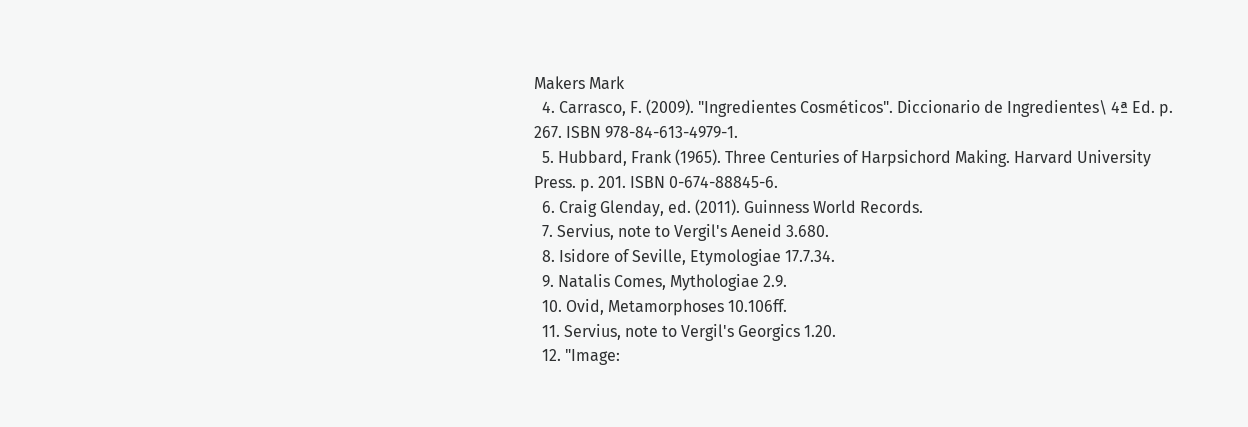Makers Mark
  4. Carrasco, F. (2009). "Ingredientes Cosméticos". Diccionario de Ingredientes\ 4ª Ed. p. 267. ISBN 978-84-613-4979-1.
  5. Hubbard, Frank (1965). Three Centuries of Harpsichord Making. Harvard University Press. p. 201. ISBN 0-674-88845-6.
  6. Craig Glenday, ed. (2011). Guinness World Records.
  7. Servius, note to Vergil's Aeneid 3.680.
  8. Isidore of Seville, Etymologiae 17.7.34.
  9. Natalis Comes, Mythologiae 2.9.
  10. Ovid, Metamorphoses 10.106ff.
  11. Servius, note to Vergil's Georgics 1.20.
  12. "Image: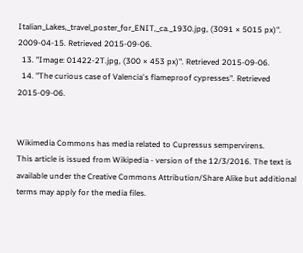Italian_Lakes,_travel_poster_for_ENIT,_ca._1930.jpg, (3091 × 5015 px)". 2009-04-15. Retrieved 2015-09-06.
  13. "Image: 01422-2T.jpg, (300 × 453 px)". Retrieved 2015-09-06.
  14. "The curious case of Valencia's flameproof cypresses". Retrieved 2015-09-06.


Wikimedia Commons has media related to Cupressus sempervirens.
This article is issued from Wikipedia - version of the 12/3/2016. The text is available under the Creative Commons Attribution/Share Alike but additional terms may apply for the media files.